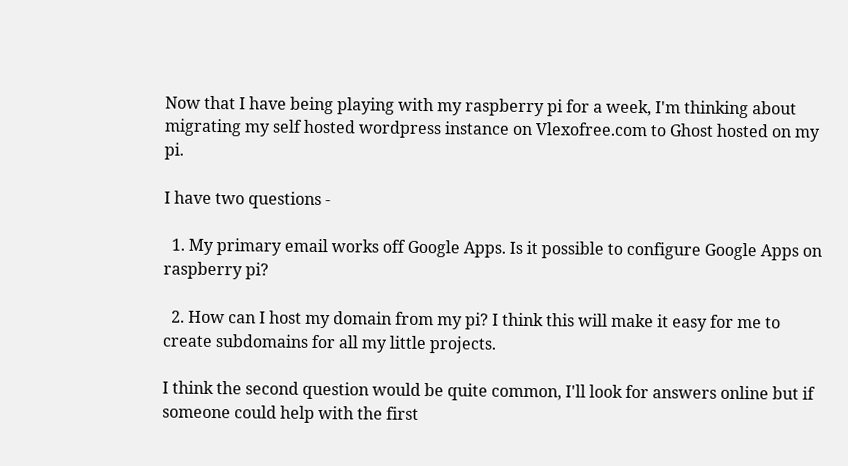Now that I have being playing with my raspberry pi for a week, I'm thinking about migrating my self hosted wordpress instance on Vlexofree.com to Ghost hosted on my pi.

I have two questions -

  1. My primary email works off Google Apps. Is it possible to configure Google Apps on raspberry pi?

  2. How can I host my domain from my pi? I think this will make it easy for me to create subdomains for all my little projects.

I think the second question would be quite common, I'll look for answers online but if someone could help with the first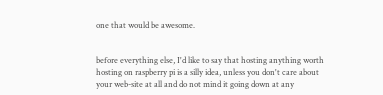one that would be awesome.


before everything else, I'd like to say that hosting anything worth hosting on raspberry pi is a silly idea, unless you don't care about your web-site at all and do not mind it going down at any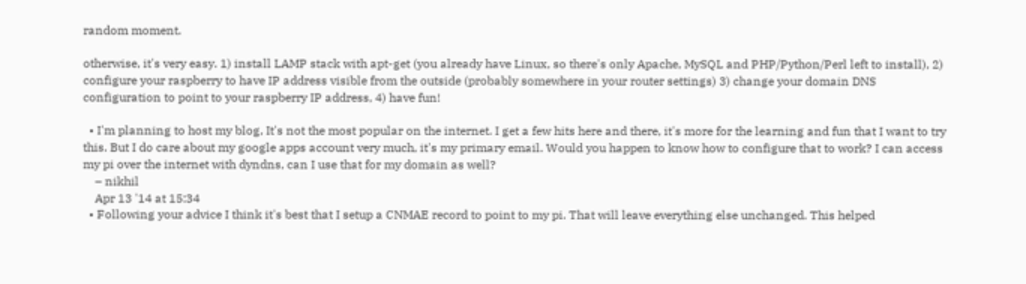random moment.

otherwise, it's very easy. 1) install LAMP stack with apt-get (you already have Linux, so there's only Apache, MySQL and PHP/Python/Perl left to install), 2) configure your raspberry to have IP address visible from the outside (probably somewhere in your router settings) 3) change your domain DNS configuration to point to your raspberry IP address, 4) have fun!

  • I'm planning to host my blog, It's not the most popular on the internet. I get a few hits here and there, it's more for the learning and fun that I want to try this. But I do care about my google apps account very much, it's my primary email. Would you happen to know how to configure that to work? I can access my pi over the internet with dyndns, can I use that for my domain as well?
    – nikhil
    Apr 13 '14 at 15:34
  • Following your advice I think it's best that I setup a CNMAE record to point to my pi. That will leave everything else unchanged. This helped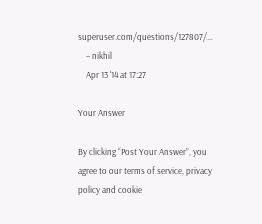superuser.com/questions/127807/…
    – nikhil
    Apr 13 '14 at 17:27

Your Answer

By clicking “Post Your Answer”, you agree to our terms of service, privacy policy and cookie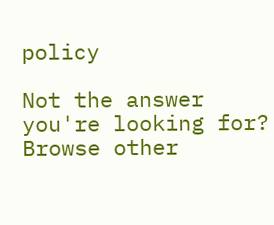policy

Not the answer you're looking for? Browse other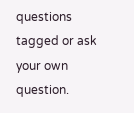questions tagged or ask your own question.